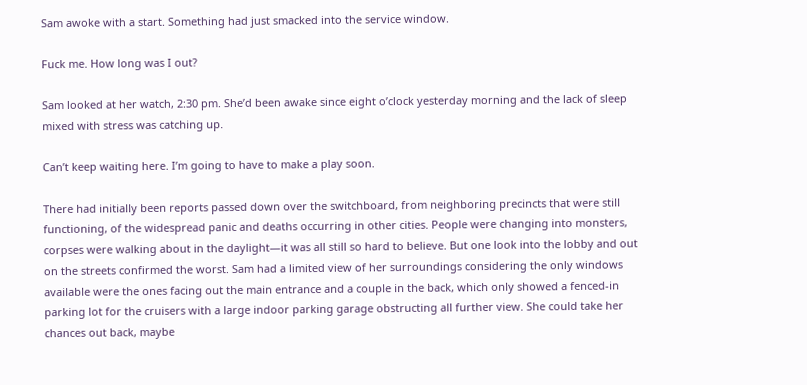Sam awoke with a start. Something had just smacked into the service window.

Fuck me. How long was I out?

Sam looked at her watch, 2:30 pm. She’d been awake since eight o’clock yesterday morning and the lack of sleep mixed with stress was catching up.

Can’t keep waiting here. I’m going to have to make a play soon.

There had initially been reports passed down over the switchboard, from neighboring precincts that were still functioning, of the widespread panic and deaths occurring in other cities. People were changing into monsters, corpses were walking about in the daylight—it was all still so hard to believe. But one look into the lobby and out on the streets confirmed the worst. Sam had a limited view of her surroundings considering the only windows available were the ones facing out the main entrance and a couple in the back, which only showed a fenced-in parking lot for the cruisers with a large indoor parking garage obstructing all further view. She could take her chances out back, maybe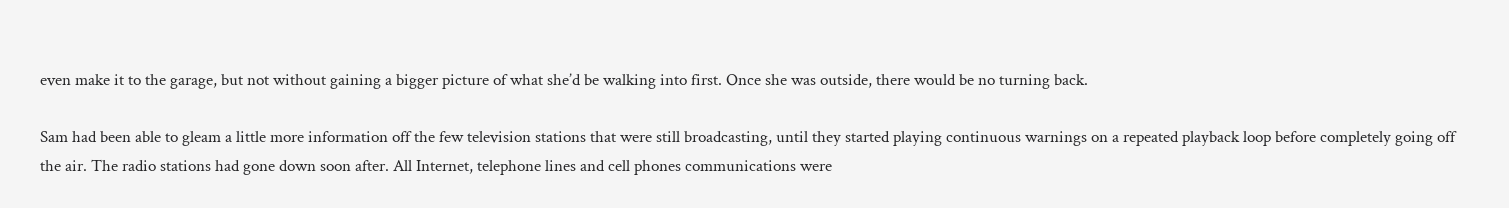even make it to the garage, but not without gaining a bigger picture of what she’d be walking into first. Once she was outside, there would be no turning back.

Sam had been able to gleam a little more information off the few television stations that were still broadcasting, until they started playing continuous warnings on a repeated playback loop before completely going off the air. The radio stations had gone down soon after. All Internet, telephone lines and cell phones communications were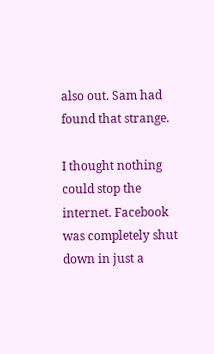also out. Sam had found that strange.

I thought nothing could stop the internet. Facebook was completely shut down in just a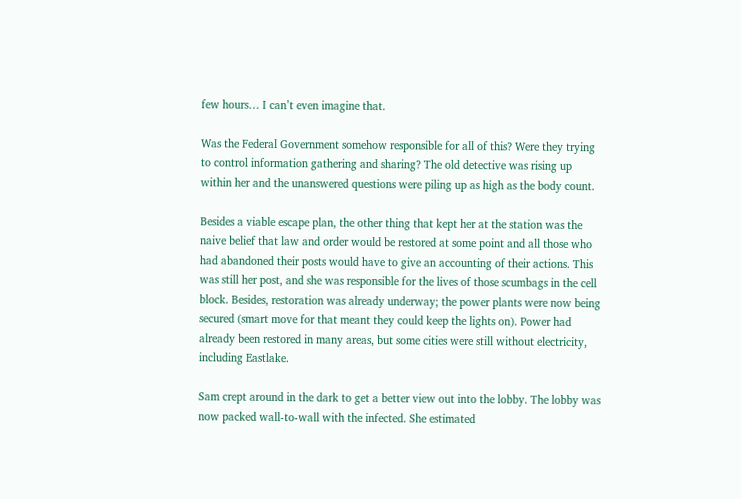few hours… I can’t even imagine that.

Was the Federal Government somehow responsible for all of this? Were they trying to control information gathering and sharing? The old detective was rising up within her and the unanswered questions were piling up as high as the body count.

Besides a viable escape plan, the other thing that kept her at the station was the naive belief that law and order would be restored at some point and all those who had abandoned their posts would have to give an accounting of their actions. This was still her post, and she was responsible for the lives of those scumbags in the cell block. Besides, restoration was already underway; the power plants were now being secured (smart move for that meant they could keep the lights on). Power had already been restored in many areas, but some cities were still without electricity, including Eastlake.

Sam crept around in the dark to get a better view out into the lobby. The lobby was now packed wall-to-wall with the infected. She estimated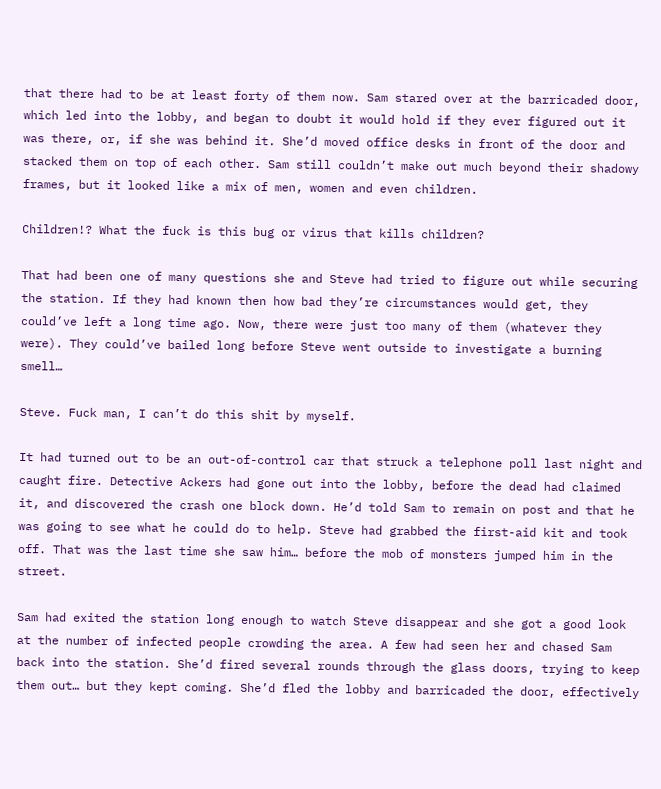that there had to be at least forty of them now. Sam stared over at the barricaded door, which led into the lobby, and began to doubt it would hold if they ever figured out it was there, or, if she was behind it. She’d moved office desks in front of the door and stacked them on top of each other. Sam still couldn’t make out much beyond their shadowy frames, but it looked like a mix of men, women and even children.

Children!? What the fuck is this bug or virus that kills children?

That had been one of many questions she and Steve had tried to figure out while securing the station. If they had known then how bad they’re circumstances would get, they could’ve left a long time ago. Now, there were just too many of them (whatever they were). They could’ve bailed long before Steve went outside to investigate a burning smell…

Steve. Fuck man, I can’t do this shit by myself.

It had turned out to be an out-of-control car that struck a telephone poll last night and caught fire. Detective Ackers had gone out into the lobby, before the dead had claimed it, and discovered the crash one block down. He’d told Sam to remain on post and that he was going to see what he could do to help. Steve had grabbed the first-aid kit and took off. That was the last time she saw him… before the mob of monsters jumped him in the street.

Sam had exited the station long enough to watch Steve disappear and she got a good look at the number of infected people crowding the area. A few had seen her and chased Sam back into the station. She’d fired several rounds through the glass doors, trying to keep them out… but they kept coming. She’d fled the lobby and barricaded the door, effectively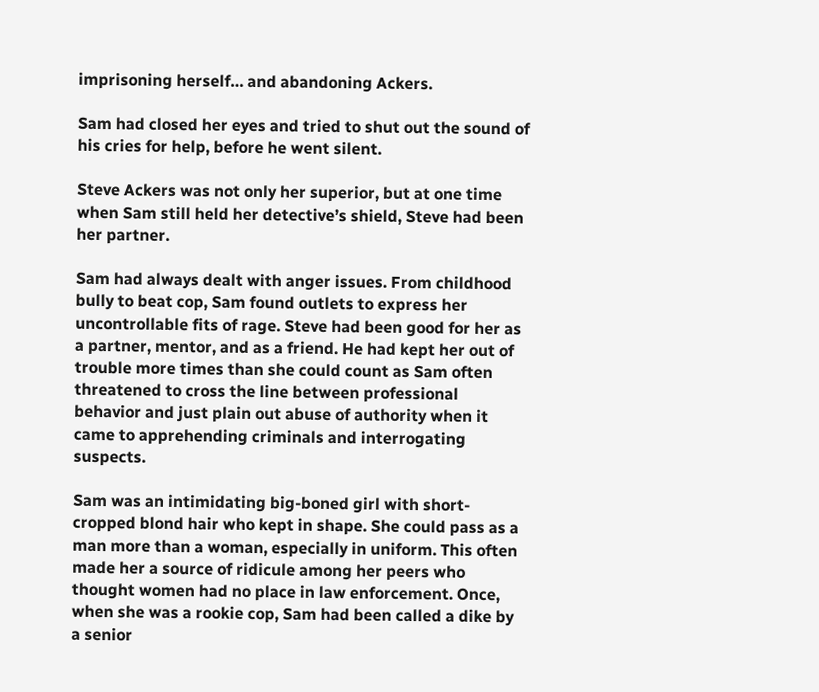imprisoning herself… and abandoning Ackers.

Sam had closed her eyes and tried to shut out the sound of his cries for help, before he went silent.

Steve Ackers was not only her superior, but at one time when Sam still held her detective’s shield, Steve had been her partner.

Sam had always dealt with anger issues. From childhood bully to beat cop, Sam found outlets to express her uncontrollable fits of rage. Steve had been good for her as a partner, mentor, and as a friend. He had kept her out of trouble more times than she could count as Sam often threatened to cross the line between professional behavior and just plain out abuse of authority when it came to apprehending criminals and interrogating suspects.

Sam was an intimidating big-boned girl with short-cropped blond hair who kept in shape. She could pass as a man more than a woman, especially in uniform. This often made her a source of ridicule among her peers who thought women had no place in law enforcement. Once, when she was a rookie cop, Sam had been called a dike by a senior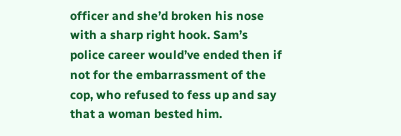officer and she’d broken his nose with a sharp right hook. Sam’s police career would’ve ended then if not for the embarrassment of the cop, who refused to fess up and say that a woman bested him.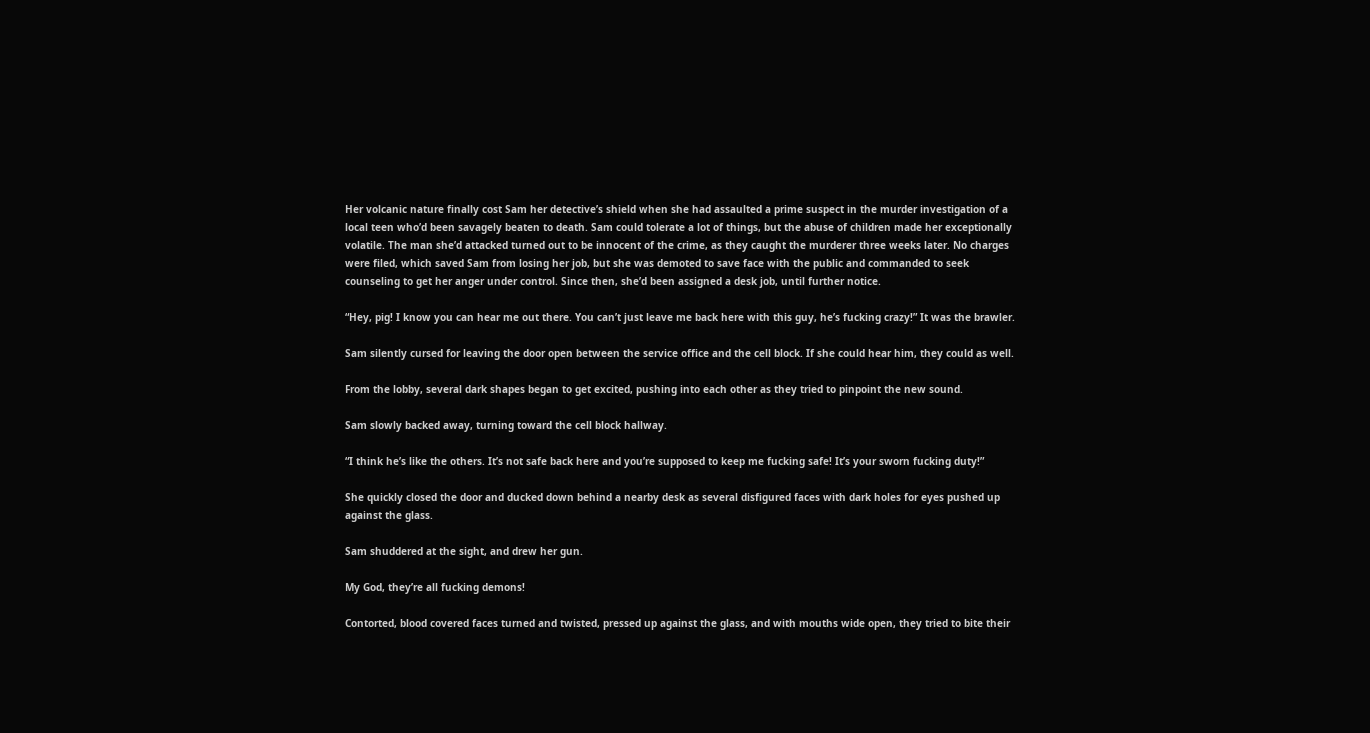Her volcanic nature finally cost Sam her detective’s shield when she had assaulted a prime suspect in the murder investigation of a local teen who’d been savagely beaten to death. Sam could tolerate a lot of things, but the abuse of children made her exceptionally volatile. The man she’d attacked turned out to be innocent of the crime, as they caught the murderer three weeks later. No charges were filed, which saved Sam from losing her job, but she was demoted to save face with the public and commanded to seek counseling to get her anger under control. Since then, she’d been assigned a desk job, until further notice.

“Hey, pig! I know you can hear me out there. You can’t just leave me back here with this guy, he’s fucking crazy!” It was the brawler.

Sam silently cursed for leaving the door open between the service office and the cell block. If she could hear him, they could as well.

From the lobby, several dark shapes began to get excited, pushing into each other as they tried to pinpoint the new sound.

Sam slowly backed away, turning toward the cell block hallway.

“I think he’s like the others. It’s not safe back here and you’re supposed to keep me fucking safe! It’s your sworn fucking duty!”

She quickly closed the door and ducked down behind a nearby desk as several disfigured faces with dark holes for eyes pushed up against the glass.

Sam shuddered at the sight, and drew her gun.

My God, they’re all fucking demons!

Contorted, blood covered faces turned and twisted, pressed up against the glass, and with mouths wide open, they tried to bite their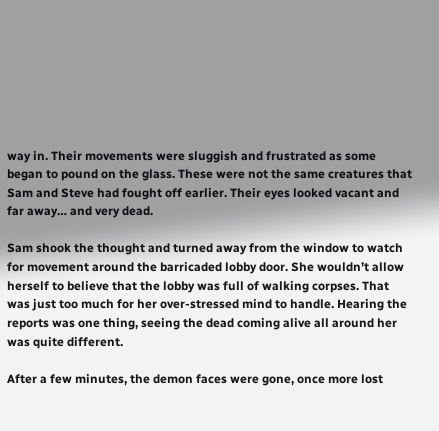way in. Their movements were sluggish and frustrated as some began to pound on the glass. These were not the same creatures that Sam and Steve had fought off earlier. Their eyes looked vacant and far away… and very dead.

Sam shook the thought and turned away from the window to watch for movement around the barricaded lobby door. She wouldn’t allow herself to believe that the lobby was full of walking corpses. That was just too much for her over-stressed mind to handle. Hearing the reports was one thing, seeing the dead coming alive all around her was quite different.

After a few minutes, the demon faces were gone, once more lost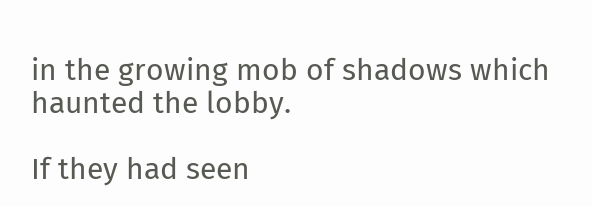in the growing mob of shadows which haunted the lobby.

If they had seen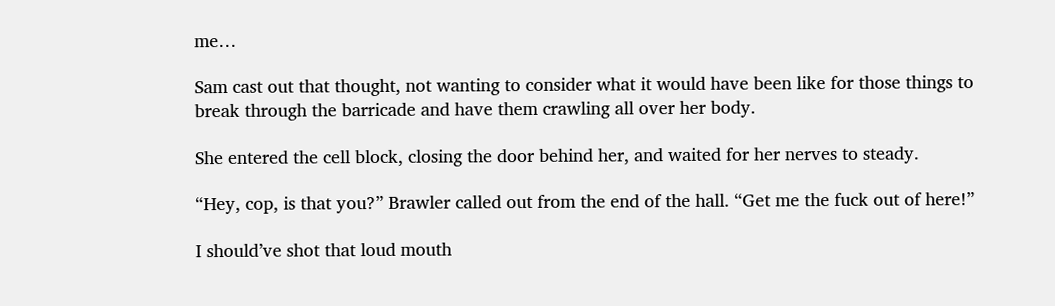me…

Sam cast out that thought, not wanting to consider what it would have been like for those things to break through the barricade and have them crawling all over her body.

She entered the cell block, closing the door behind her, and waited for her nerves to steady.

“Hey, cop, is that you?” Brawler called out from the end of the hall. “Get me the fuck out of here!”

I should’ve shot that loud mouth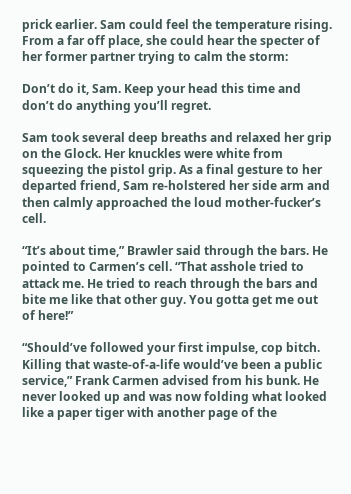prick earlier. Sam could feel the temperature rising. From a far off place, she could hear the specter of her former partner trying to calm the storm:

Don’t do it, Sam. Keep your head this time and don’t do anything you’ll regret.

Sam took several deep breaths and relaxed her grip on the Glock. Her knuckles were white from squeezing the pistol grip. As a final gesture to her departed friend, Sam re-holstered her side arm and then calmly approached the loud mother-fucker’s cell.

“It’s about time,” Brawler said through the bars. He pointed to Carmen’s cell. “That asshole tried to attack me. He tried to reach through the bars and bite me like that other guy. You gotta get me out of here!”

“Should’ve followed your first impulse, cop bitch. Killing that waste-of-a-life would’ve been a public service,” Frank Carmen advised from his bunk. He never looked up and was now folding what looked like a paper tiger with another page of the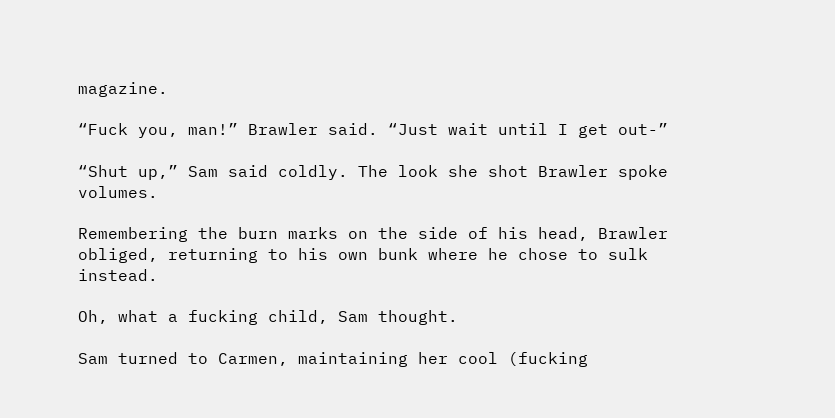magazine.

“Fuck you, man!” Brawler said. “Just wait until I get out-”

“Shut up,” Sam said coldly. The look she shot Brawler spoke volumes.

Remembering the burn marks on the side of his head, Brawler obliged, returning to his own bunk where he chose to sulk instead.

Oh, what a fucking child, Sam thought.

Sam turned to Carmen, maintaining her cool (fucking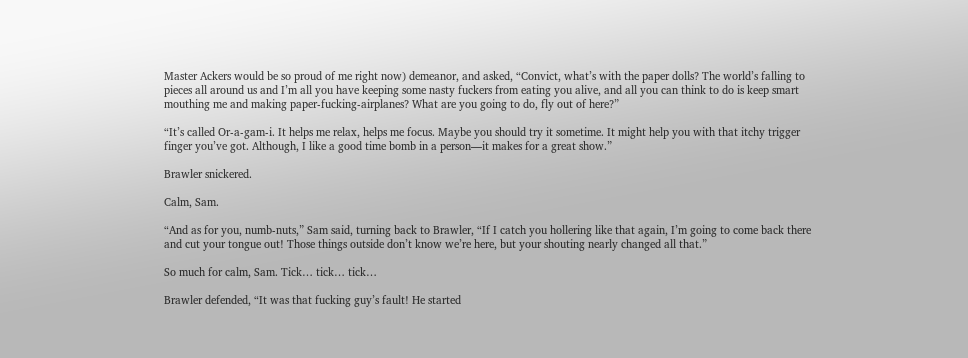Master Ackers would be so proud of me right now) demeanor, and asked, “Convict, what’s with the paper dolls? The world’s falling to pieces all around us and I’m all you have keeping some nasty fuckers from eating you alive, and all you can think to do is keep smart mouthing me and making paper-fucking-airplanes? What are you going to do, fly out of here?”

“It’s called Or-a-gam-i. It helps me relax, helps me focus. Maybe you should try it sometime. It might help you with that itchy trigger finger you’ve got. Although, I like a good time bomb in a person—it makes for a great show.”

Brawler snickered.

Calm, Sam.

“And as for you, numb-nuts,” Sam said, turning back to Brawler, “If I catch you hollering like that again, I’m going to come back there and cut your tongue out! Those things outside don’t know we’re here, but your shouting nearly changed all that.”

So much for calm, Sam. Tick… tick… tick…

Brawler defended, “It was that fucking guy’s fault! He started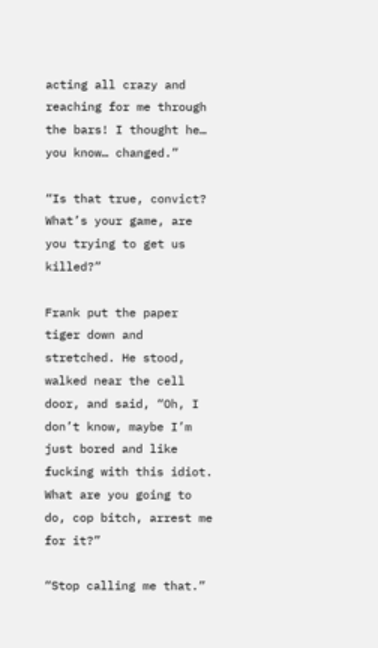acting all crazy and reaching for me through the bars! I thought he… you know… changed.”

“Is that true, convict? What’s your game, are you trying to get us killed?”

Frank put the paper tiger down and stretched. He stood, walked near the cell door, and said, “Oh, I don’t know, maybe I’m just bored and like fucking with this idiot. What are you going to do, cop bitch, arrest me for it?”

“Stop calling me that.”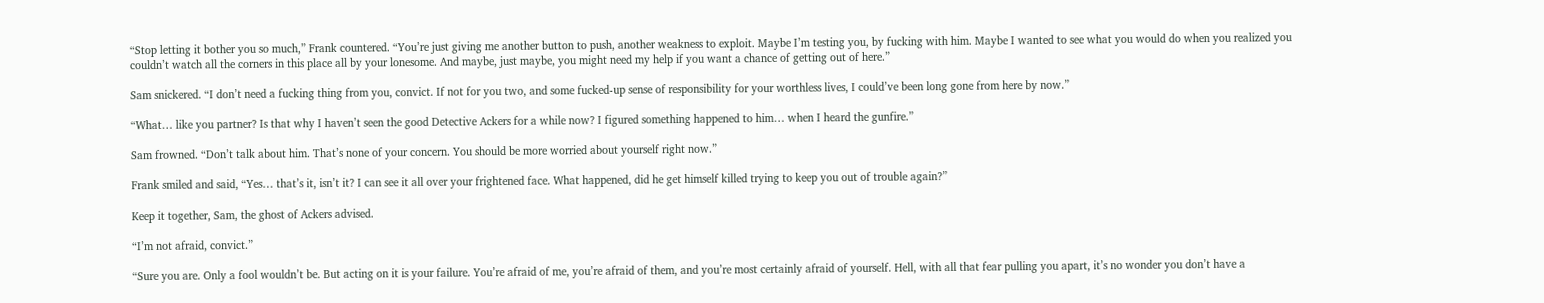“Stop letting it bother you so much,” Frank countered. “You’re just giving me another button to push, another weakness to exploit. Maybe I’m testing you, by fucking with him. Maybe I wanted to see what you would do when you realized you couldn’t watch all the corners in this place all by your lonesome. And maybe, just maybe, you might need my help if you want a chance of getting out of here.”

Sam snickered. “I don’t need a fucking thing from you, convict. If not for you two, and some fucked-up sense of responsibility for your worthless lives, I could’ve been long gone from here by now.”

“What… like you partner? Is that why I haven’t seen the good Detective Ackers for a while now? I figured something happened to him… when I heard the gunfire.”

Sam frowned. “Don’t talk about him. That’s none of your concern. You should be more worried about yourself right now.”

Frank smiled and said, “Yes… that’s it, isn’t it? I can see it all over your frightened face. What happened, did he get himself killed trying to keep you out of trouble again?”

Keep it together, Sam, the ghost of Ackers advised.

“I’m not afraid, convict.”

“Sure you are. Only a fool wouldn’t be. But acting on it is your failure. You’re afraid of me, you’re afraid of them, and you’re most certainly afraid of yourself. Hell, with all that fear pulling you apart, it’s no wonder you don’t have a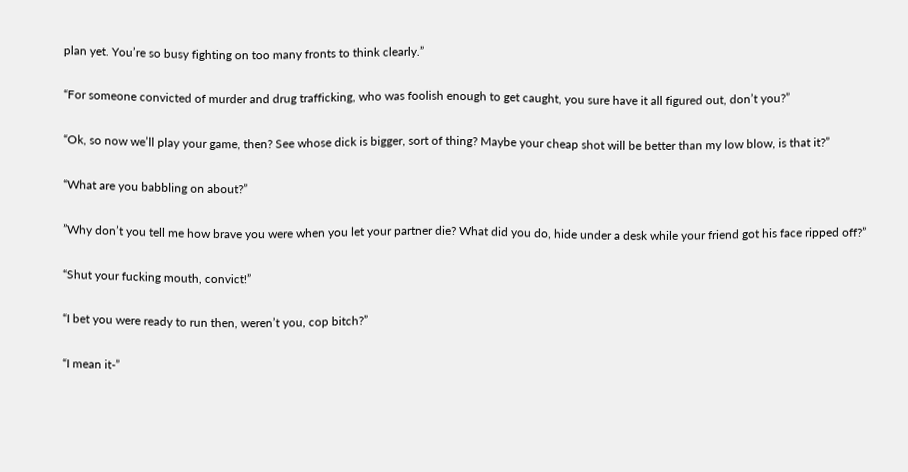plan yet. You’re so busy fighting on too many fronts to think clearly.”

“For someone convicted of murder and drug trafficking, who was foolish enough to get caught, you sure have it all figured out, don’t you?”

“Ok, so now we’ll play your game, then? See whose dick is bigger, sort of thing? Maybe your cheap shot will be better than my low blow, is that it?”

“What are you babbling on about?”

”Why don’t you tell me how brave you were when you let your partner die? What did you do, hide under a desk while your friend got his face ripped off?”

“Shut your fucking mouth, convict!”

“I bet you were ready to run then, weren’t you, cop bitch?”

“I mean it-”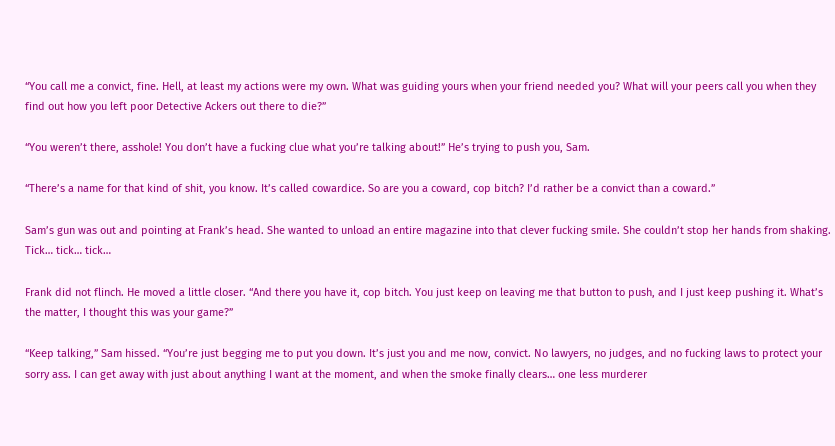“You call me a convict, fine. Hell, at least my actions were my own. What was guiding yours when your friend needed you? What will your peers call you when they find out how you left poor Detective Ackers out there to die?”

“You weren’t there, asshole! You don’t have a fucking clue what you’re talking about!” He’s trying to push you, Sam.

“There’s a name for that kind of shit, you know. It’s called cowardice. So are you a coward, cop bitch? I’d rather be a convict than a coward.”

Sam’s gun was out and pointing at Frank’s head. She wanted to unload an entire magazine into that clever fucking smile. She couldn’t stop her hands from shaking. Tick… tick… tick…

Frank did not flinch. He moved a little closer. “And there you have it, cop bitch. You just keep on leaving me that button to push, and I just keep pushing it. What’s the matter, I thought this was your game?”

“Keep talking,” Sam hissed. “You’re just begging me to put you down. It’s just you and me now, convict. No lawyers, no judges, and no fucking laws to protect your sorry ass. I can get away with just about anything I want at the moment, and when the smoke finally clears… one less murderer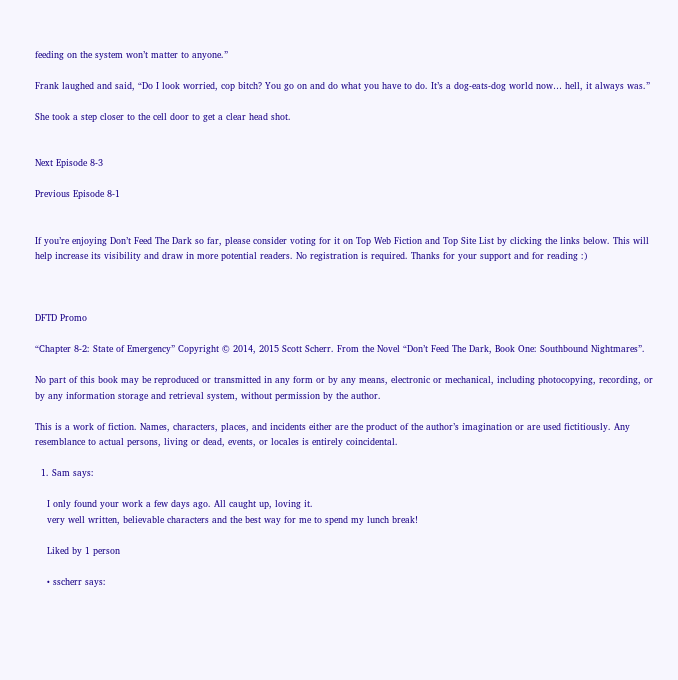feeding on the system won’t matter to anyone.”

Frank laughed and said, “Do I look worried, cop bitch? You go on and do what you have to do. It’s a dog-eats-dog world now… hell, it always was.”

She took a step closer to the cell door to get a clear head shot.


Next Episode 8-3

Previous Episode 8-1


If you’re enjoying Don’t Feed The Dark so far, please consider voting for it on Top Web Fiction and Top Site List by clicking the links below. This will help increase its visibility and draw in more potential readers. No registration is required. Thanks for your support and for reading :)



DFTD Promo

“Chapter 8-2: State of Emergency” Copyright © 2014, 2015 Scott Scherr. From the Novel “Don’t Feed The Dark, Book One: Southbound Nightmares”.

No part of this book may be reproduced or transmitted in any form or by any means, electronic or mechanical, including photocopying, recording, or by any information storage and retrieval system, without permission by the author.

This is a work of fiction. Names, characters, places, and incidents either are the product of the author’s imagination or are used fictitiously. Any resemblance to actual persons, living or dead, events, or locales is entirely coincidental.

  1. Sam says:

    I only found your work a few days ago. All caught up, loving it.
    very well written, believable characters and the best way for me to spend my lunch break!

    Liked by 1 person

    • sscherr says: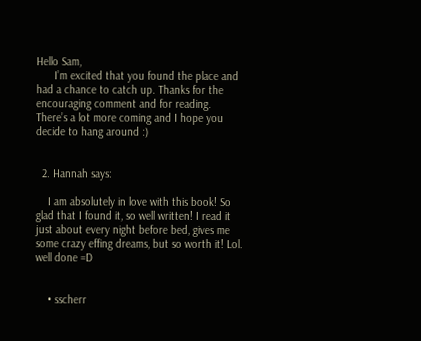Hello Sam,
      I’m excited that you found the place and had a chance to catch up. Thanks for the encouraging comment and for reading. There’s a lot more coming and I hope you decide to hang around :)


  2. Hannah says:

    I am absolutely in love with this book! So glad that I found it, so well written! I read it just about every night before bed, gives me some crazy effing dreams, but so worth it! Lol. well done =D


    • sscherr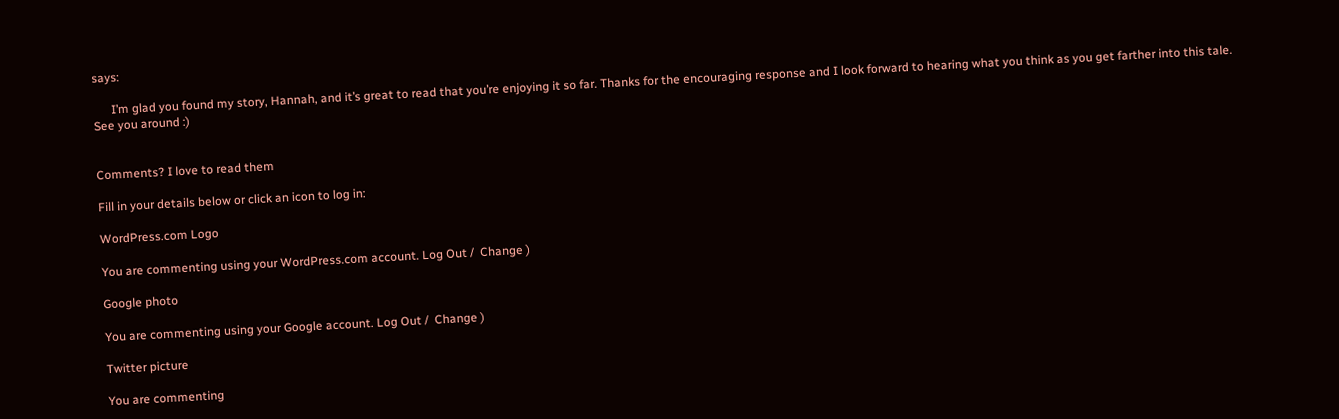says:

      I’m glad you found my story, Hannah, and it’s great to read that you’re enjoying it so far. Thanks for the encouraging response and I look forward to hearing what you think as you get farther into this tale. See you around :)


Comments? I love to read them

Fill in your details below or click an icon to log in:

WordPress.com Logo

You are commenting using your WordPress.com account. Log Out /  Change )

Google photo

You are commenting using your Google account. Log Out /  Change )

Twitter picture

You are commenting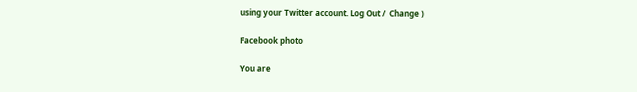using your Twitter account. Log Out /  Change )

Facebook photo

You are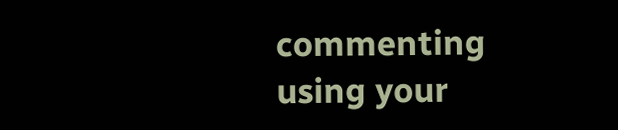commenting using your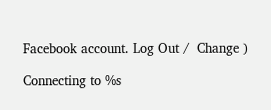Facebook account. Log Out /  Change )

Connecting to %s